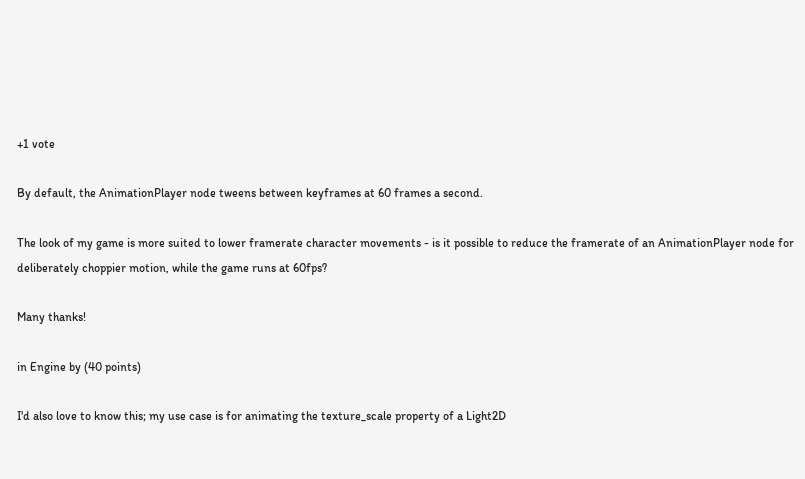+1 vote

By default, the AnimationPlayer node tweens between keyframes at 60 frames a second.

The look of my game is more suited to lower framerate character movements - is it possible to reduce the framerate of an AnimationPlayer node for deliberately choppier motion, while the game runs at 60fps?

Many thanks!

in Engine by (40 points)

I'd also love to know this; my use case is for animating the texture_scale property of a Light2D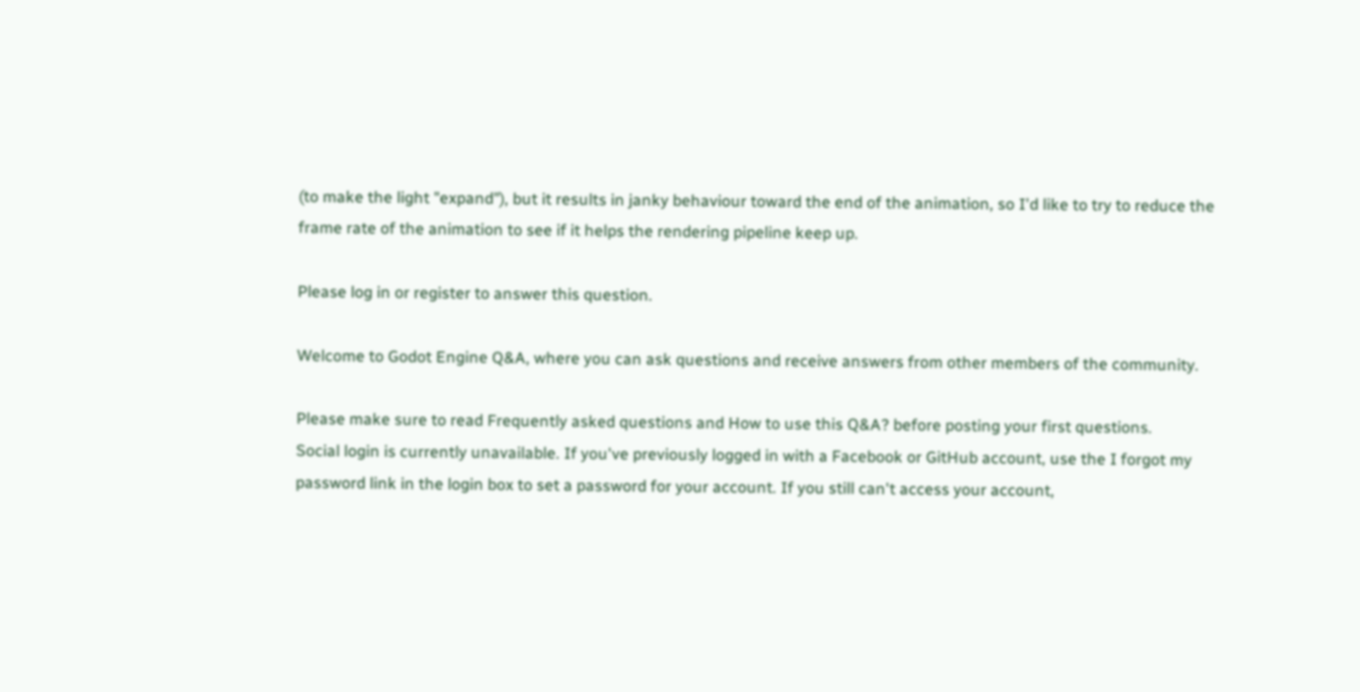(to make the light "expand"), but it results in janky behaviour toward the end of the animation, so I'd like to try to reduce the frame rate of the animation to see if it helps the rendering pipeline keep up.

Please log in or register to answer this question.

Welcome to Godot Engine Q&A, where you can ask questions and receive answers from other members of the community.

Please make sure to read Frequently asked questions and How to use this Q&A? before posting your first questions.
Social login is currently unavailable. If you've previously logged in with a Facebook or GitHub account, use the I forgot my password link in the login box to set a password for your account. If you still can't access your account,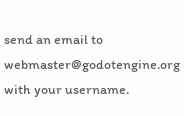send an email to webmaster@godotengine.org with your username.